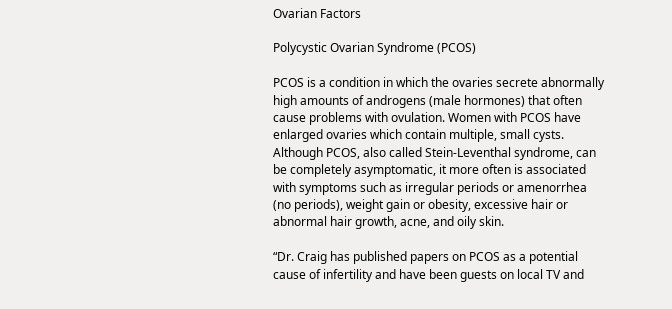Ovarian Factors

Polycystic Ovarian Syndrome (PCOS)

PCOS is a condition in which the ovaries secrete abnormally high amounts of androgens (male hormones) that often cause problems with ovulation. Women with PCOS have enlarged ovaries which contain multiple, small cysts. Although PCOS, also called Stein-Leventhal syndrome, can be completely asymptomatic, it more often is associated with symptoms such as irregular periods or amenorrhea (no periods), weight gain or obesity, excessive hair or abnormal hair growth, acne, and oily skin.

“Dr. Craig has published papers on PCOS as a potential cause of infertility and have been guests on local TV and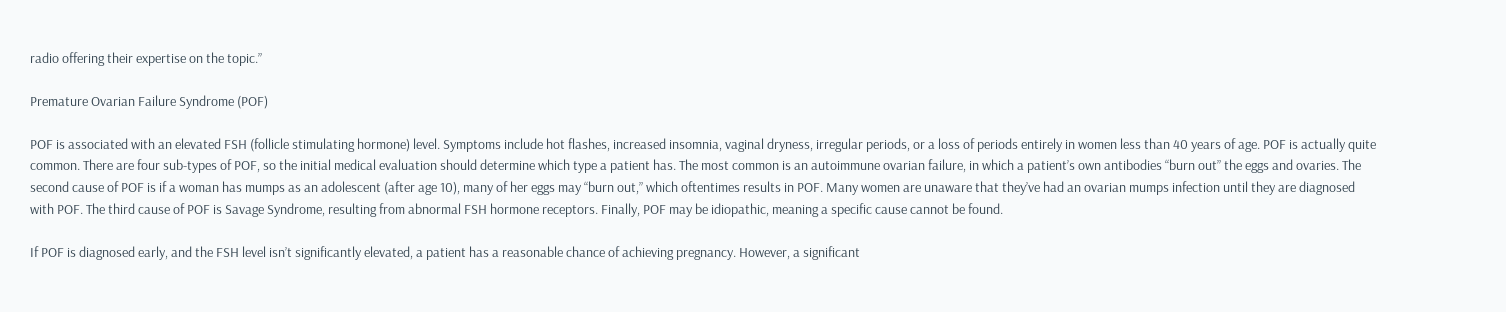radio offering their expertise on the topic.”

Premature Ovarian Failure Syndrome (POF)

POF is associated with an elevated FSH (follicle stimulating hormone) level. Symptoms include hot flashes, increased insomnia, vaginal dryness, irregular periods, or a loss of periods entirely in women less than 40 years of age. POF is actually quite common. There are four sub-types of POF, so the initial medical evaluation should determine which type a patient has. The most common is an autoimmune ovarian failure, in which a patient’s own antibodies “burn out” the eggs and ovaries. The second cause of POF is if a woman has mumps as an adolescent (after age 10), many of her eggs may “burn out,” which oftentimes results in POF. Many women are unaware that they’ve had an ovarian mumps infection until they are diagnosed with POF. The third cause of POF is Savage Syndrome, resulting from abnormal FSH hormone receptors. Finally, POF may be idiopathic, meaning a specific cause cannot be found.

If POF is diagnosed early, and the FSH level isn’t significantly elevated, a patient has a reasonable chance of achieving pregnancy. However, a significant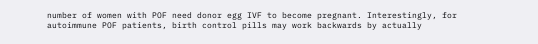number of women with POF need donor egg IVF to become pregnant. Interestingly, for autoimmune POF patients, birth control pills may work backwards by actually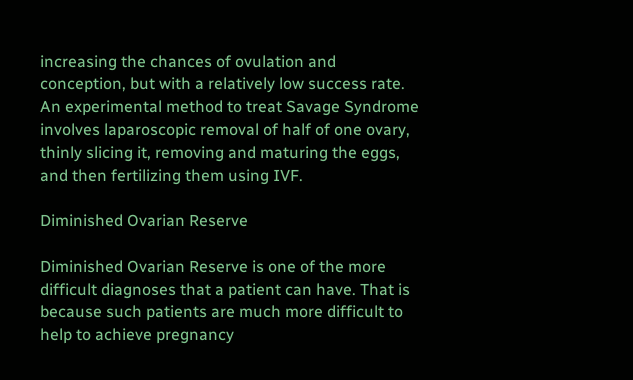increasing the chances of ovulation and conception, but with a relatively low success rate. An experimental method to treat Savage Syndrome involves laparoscopic removal of half of one ovary, thinly slicing it, removing and maturing the eggs, and then fertilizing them using IVF.

Diminished Ovarian Reserve

Diminished Ovarian Reserve is one of the more difficult diagnoses that a patient can have. That is because such patients are much more difficult to help to achieve pregnancy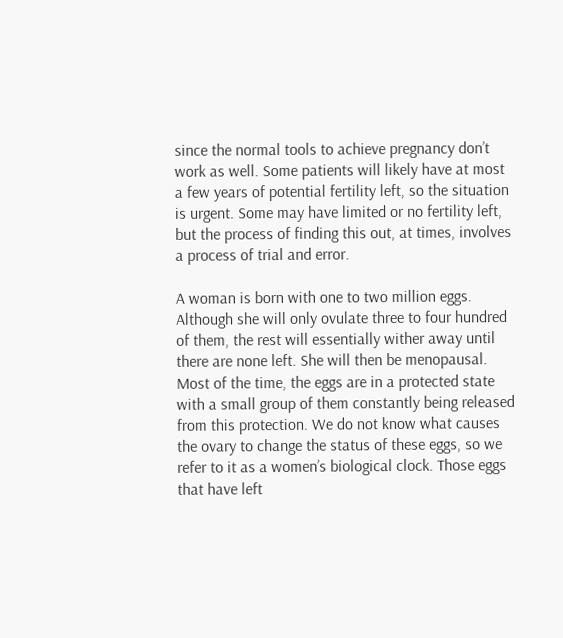since the normal tools to achieve pregnancy don’t work as well. Some patients will likely have at most a few years of potential fertility left, so the situation is urgent. Some may have limited or no fertility left, but the process of finding this out, at times, involves a process of trial and error.

A woman is born with one to two million eggs. Although she will only ovulate three to four hundred of them, the rest will essentially wither away until there are none left. She will then be menopausal. Most of the time, the eggs are in a protected state with a small group of them constantly being released from this protection. We do not know what causes the ovary to change the status of these eggs, so we refer to it as a women’s biological clock. Those eggs that have left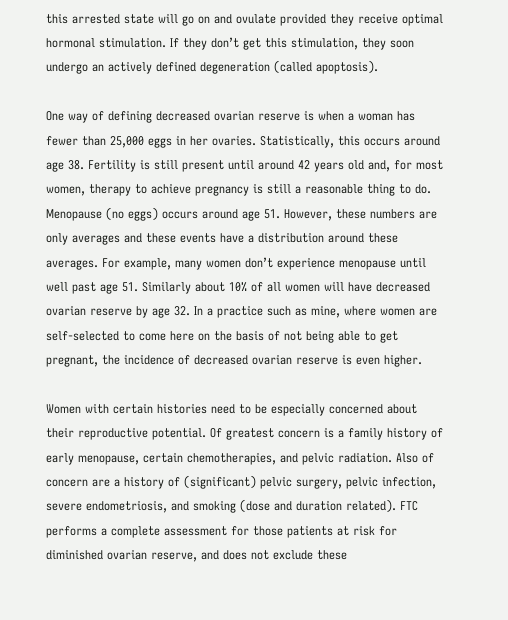this arrested state will go on and ovulate provided they receive optimal hormonal stimulation. If they don’t get this stimulation, they soon undergo an actively defined degeneration (called apoptosis).

One way of defining decreased ovarian reserve is when a woman has fewer than 25,000 eggs in her ovaries. Statistically, this occurs around age 38. Fertility is still present until around 42 years old and, for most women, therapy to achieve pregnancy is still a reasonable thing to do. Menopause (no eggs) occurs around age 51. However, these numbers are only averages and these events have a distribution around these averages. For example, many women don’t experience menopause until well past age 51. Similarly about 10% of all women will have decreased ovarian reserve by age 32. In a practice such as mine, where women are self-selected to come here on the basis of not being able to get pregnant, the incidence of decreased ovarian reserve is even higher.

Women with certain histories need to be especially concerned about their reproductive potential. Of greatest concern is a family history of early menopause, certain chemotherapies, and pelvic radiation. Also of concern are a history of (significant) pelvic surgery, pelvic infection, severe endometriosis, and smoking (dose and duration related). FTC performs a complete assessment for those patients at risk for diminished ovarian reserve, and does not exclude these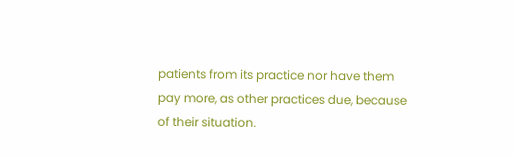patients from its practice nor have them pay more, as other practices due, because of their situation.